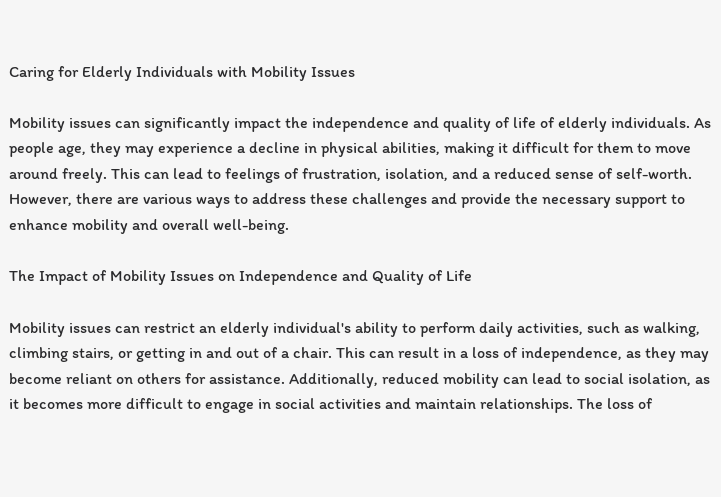Caring for Elderly Individuals with Mobility Issues

Mobility issues can significantly impact the independence and quality of life of elderly individuals. As people age, they may experience a decline in physical abilities, making it difficult for them to move around freely. This can lead to feelings of frustration, isolation, and a reduced sense of self-worth. However, there are various ways to address these challenges and provide the necessary support to enhance mobility and overall well-being.

The Impact of Mobility Issues on Independence and Quality of Life

Mobility issues can restrict an elderly individual's ability to perform daily activities, such as walking, climbing stairs, or getting in and out of a chair. This can result in a loss of independence, as they may become reliant on others for assistance. Additionally, reduced mobility can lead to social isolation, as it becomes more difficult to engage in social activities and maintain relationships. The loss of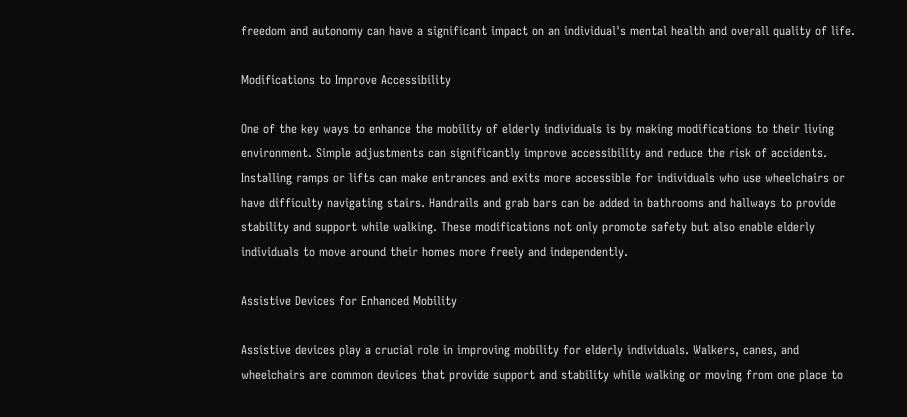freedom and autonomy can have a significant impact on an individual's mental health and overall quality of life.

Modifications to Improve Accessibility

One of the key ways to enhance the mobility of elderly individuals is by making modifications to their living environment. Simple adjustments can significantly improve accessibility and reduce the risk of accidents. Installing ramps or lifts can make entrances and exits more accessible for individuals who use wheelchairs or have difficulty navigating stairs. Handrails and grab bars can be added in bathrooms and hallways to provide stability and support while walking. These modifications not only promote safety but also enable elderly individuals to move around their homes more freely and independently.

Assistive Devices for Enhanced Mobility

Assistive devices play a crucial role in improving mobility for elderly individuals. Walkers, canes, and wheelchairs are common devices that provide support and stability while walking or moving from one place to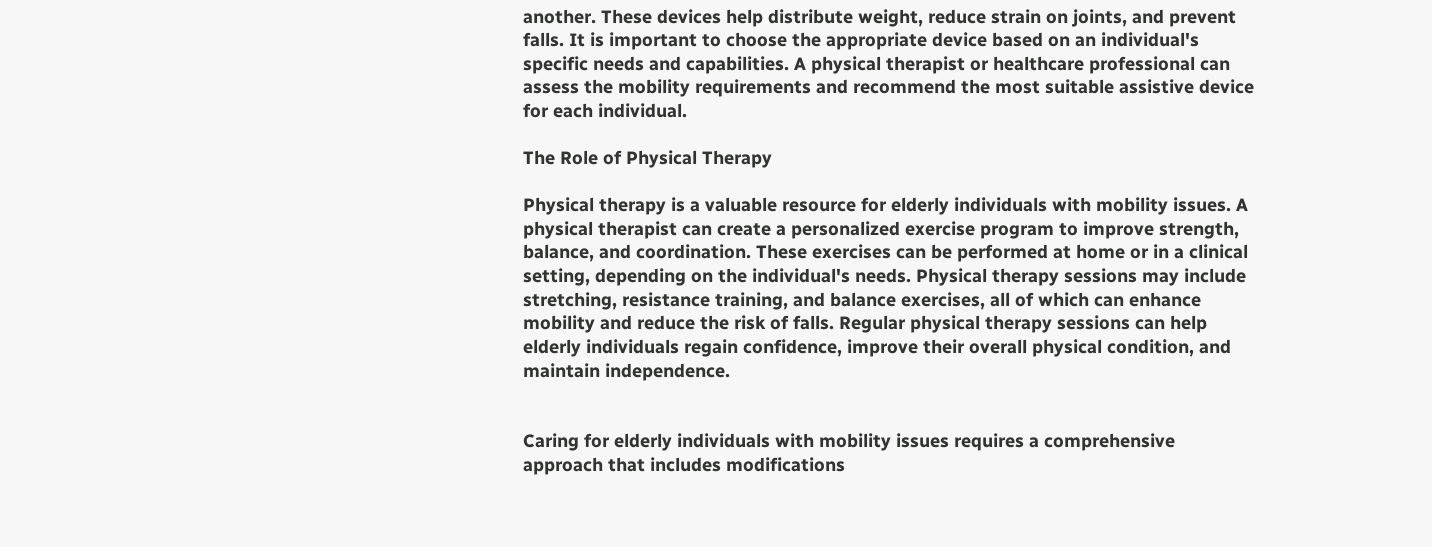another. These devices help distribute weight, reduce strain on joints, and prevent falls. It is important to choose the appropriate device based on an individual's specific needs and capabilities. A physical therapist or healthcare professional can assess the mobility requirements and recommend the most suitable assistive device for each individual.

The Role of Physical Therapy

Physical therapy is a valuable resource for elderly individuals with mobility issues. A physical therapist can create a personalized exercise program to improve strength, balance, and coordination. These exercises can be performed at home or in a clinical setting, depending on the individual's needs. Physical therapy sessions may include stretching, resistance training, and balance exercises, all of which can enhance mobility and reduce the risk of falls. Regular physical therapy sessions can help elderly individuals regain confidence, improve their overall physical condition, and maintain independence.


Caring for elderly individuals with mobility issues requires a comprehensive approach that includes modifications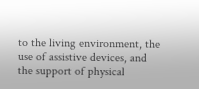to the living environment, the use of assistive devices, and the support of physical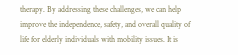therapy. By addressing these challenges, we can help improve the independence, safety, and overall quality of life for elderly individuals with mobility issues. It is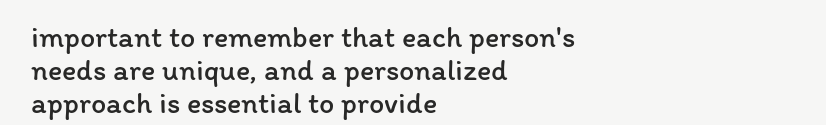important to remember that each person's needs are unique, and a personalized approach is essential to provide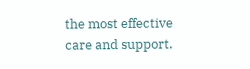the most effective care and support.